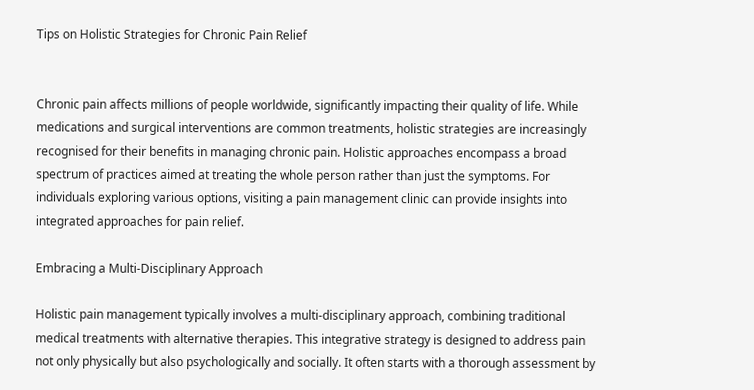Tips on Holistic Strategies for Chronic Pain Relief


Chronic pain affects millions of people worldwide, significantly impacting their quality of life. While medications and surgical interventions are common treatments, holistic strategies are increasingly recognised for their benefits in managing chronic pain. Holistic approaches encompass a broad spectrum of practices aimed at treating the whole person rather than just the symptoms. For individuals exploring various options, visiting a pain management clinic can provide insights into integrated approaches for pain relief.

Embracing a Multi-Disciplinary Approach

Holistic pain management typically involves a multi-disciplinary approach, combining traditional medical treatments with alternative therapies. This integrative strategy is designed to address pain not only physically but also psychologically and socially. It often starts with a thorough assessment by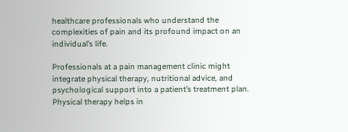healthcare professionals who understand the complexities of pain and its profound impact on an individual’s life.

Professionals at a pain management clinic might integrate physical therapy, nutritional advice, and psychological support into a patient’s treatment plan. Physical therapy helps in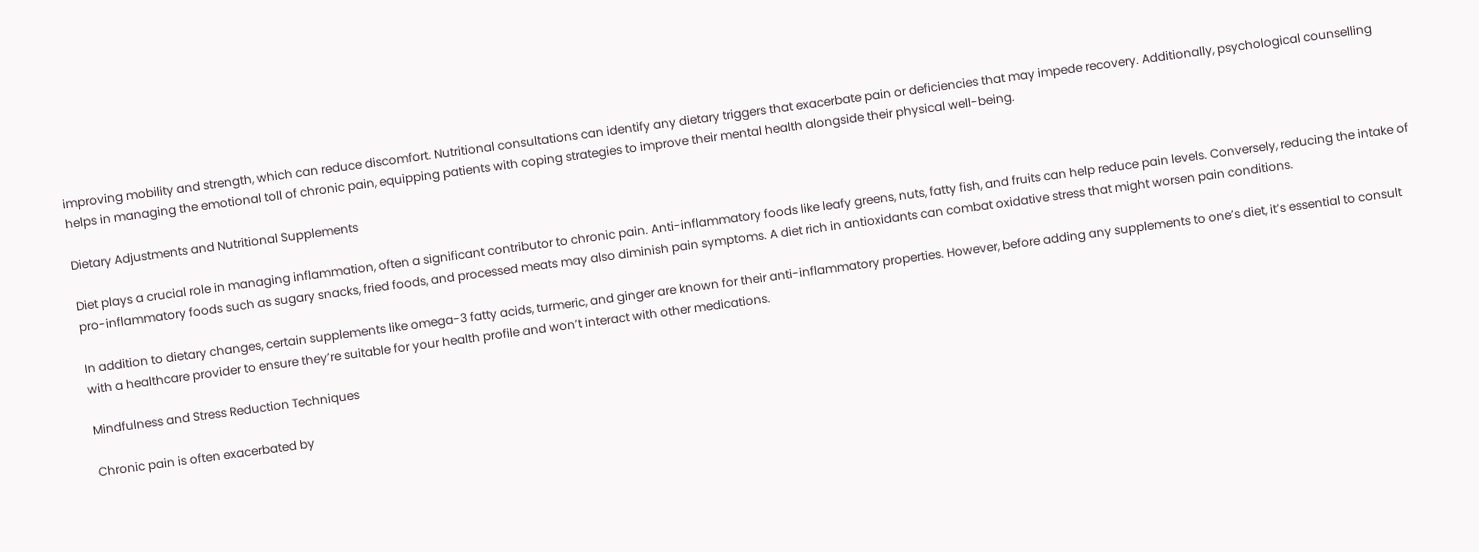improving mobility and strength, which can reduce discomfort. Nutritional consultations can identify any dietary triggers that exacerbate pain or deficiencies that may impede recovery. Additionally, psychological counselling helps in managing the emotional toll of chronic pain, equipping patients with coping strategies to improve their mental health alongside their physical well-being.

Dietary Adjustments and Nutritional Supplements

Diet plays a crucial role in managing inflammation, often a significant contributor to chronic pain. Anti-inflammatory foods like leafy greens, nuts, fatty fish, and fruits can help reduce pain levels. Conversely, reducing the intake of pro-inflammatory foods such as sugary snacks, fried foods, and processed meats may also diminish pain symptoms. A diet rich in antioxidants can combat oxidative stress that might worsen pain conditions.

In addition to dietary changes, certain supplements like omega-3 fatty acids, turmeric, and ginger are known for their anti-inflammatory properties. However, before adding any supplements to one’s diet, it’s essential to consult with a healthcare provider to ensure they’re suitable for your health profile and won’t interact with other medications.

Mindfulness and Stress Reduction Techniques

Chronic pain is often exacerbated by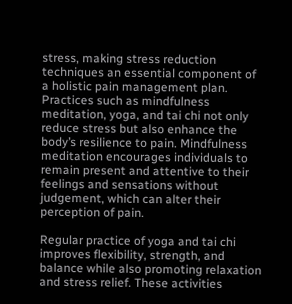stress, making stress reduction techniques an essential component of a holistic pain management plan. Practices such as mindfulness meditation, yoga, and tai chi not only reduce stress but also enhance the body’s resilience to pain. Mindfulness meditation encourages individuals to remain present and attentive to their feelings and sensations without judgement, which can alter their perception of pain.

Regular practice of yoga and tai chi improves flexibility, strength, and balance while also promoting relaxation and stress relief. These activities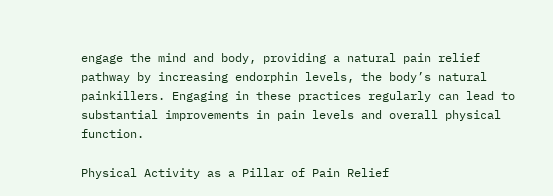engage the mind and body, providing a natural pain relief pathway by increasing endorphin levels, the body’s natural painkillers. Engaging in these practices regularly can lead to substantial improvements in pain levels and overall physical function.

Physical Activity as a Pillar of Pain Relief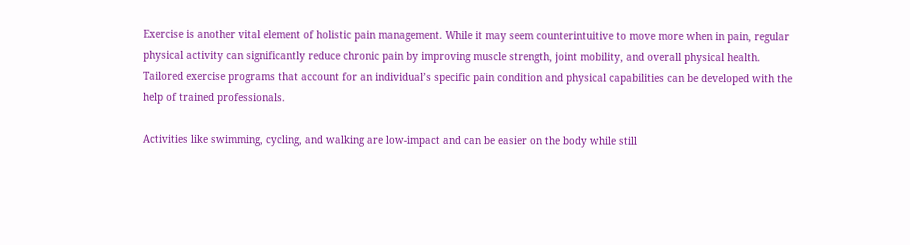Exercise is another vital element of holistic pain management. While it may seem counterintuitive to move more when in pain, regular physical activity can significantly reduce chronic pain by improving muscle strength, joint mobility, and overall physical health. Tailored exercise programs that account for an individual’s specific pain condition and physical capabilities can be developed with the help of trained professionals.

Activities like swimming, cycling, and walking are low-impact and can be easier on the body while still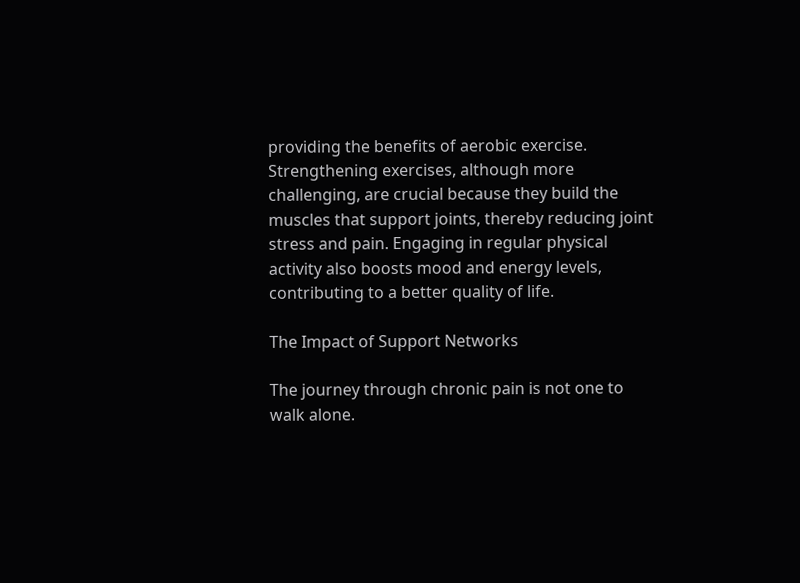providing the benefits of aerobic exercise. Strengthening exercises, although more challenging, are crucial because they build the muscles that support joints, thereby reducing joint stress and pain. Engaging in regular physical activity also boosts mood and energy levels, contributing to a better quality of life.

The Impact of Support Networks

The journey through chronic pain is not one to walk alone.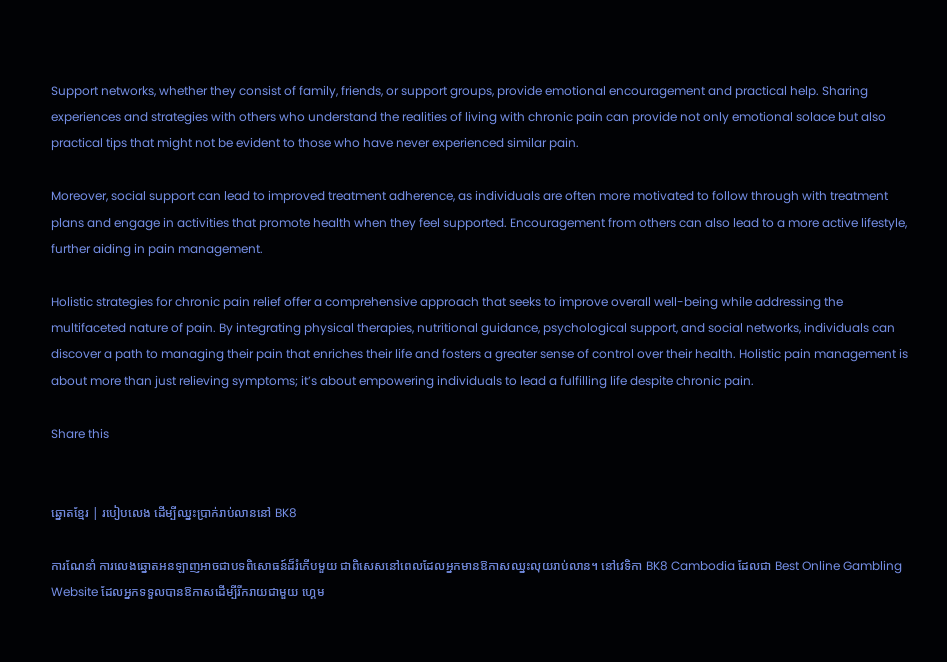Support networks, whether they consist of family, friends, or support groups, provide emotional encouragement and practical help. Sharing experiences and strategies with others who understand the realities of living with chronic pain can provide not only emotional solace but also practical tips that might not be evident to those who have never experienced similar pain.

Moreover, social support can lead to improved treatment adherence, as individuals are often more motivated to follow through with treatment plans and engage in activities that promote health when they feel supported. Encouragement from others can also lead to a more active lifestyle, further aiding in pain management.

Holistic strategies for chronic pain relief offer a comprehensive approach that seeks to improve overall well-being while addressing the multifaceted nature of pain. By integrating physical therapies, nutritional guidance, psychological support, and social networks, individuals can discover a path to managing their pain that enriches their life and fosters a greater sense of control over their health. Holistic pain management is about more than just relieving symptoms; it’s about empowering individuals to lead a fulfilling life despite chronic pain.

Share this


ឆ្នោតខ្មែរ | របៀបលេង ដើម្បីឈ្នះប្រាក់រាប់លាននៅ BK8

ការណែនាំ ការលេងឆ្នោតអនឡាញអាចជាបទពិសោធន៍ដ៏រំភើបមួយ ជាពិសេសនៅពេលដែលអ្នកមានឱកាសឈ្នះលុយរាប់លាន។ នៅវេទិកា BK8 Cambodia ដែលជា Best Online Gambling Website ដែលអ្នកទទួលបានឱកាសដើម្បីរីករាយជាមួយ ហ្គេម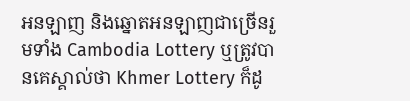អនឡាញ និងឆ្នោតអនឡាញជាច្រើនរួមទាំង Cambodia Lottery ឬត្រូវបានគេស្គាល់ថា Khmer Lottery ក៏ដូ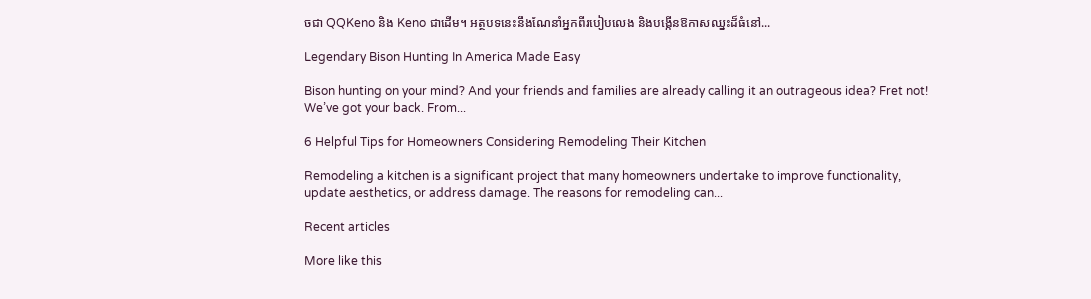ចជា QQKeno និង Keno ជាដើម។ អត្ថបទនេះនឹងណែនាំអ្នកពីរបៀបលេង និងបង្កើនឱកាសឈ្នះដ៏ធំនៅ...

Legendary Bison Hunting In America Made Easy

Bison hunting on your mind? And your friends and families are already calling it an outrageous idea? Fret not! We’ve got your back. From...

6 Helpful Tips for Homeowners Considering Remodeling Their Kitchen

Remodeling a kitchen is a significant project that many homeowners undertake to improve functionality, update aesthetics, or address damage. The reasons for remodeling can...

Recent articles

More like this